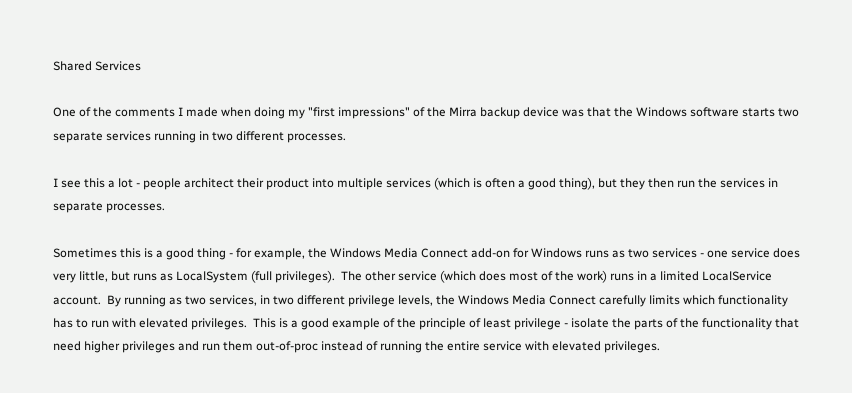Shared Services

One of the comments I made when doing my "first impressions" of the Mirra backup device was that the Windows software starts two separate services running in two different processes.

I see this a lot - people architect their product into multiple services (which is often a good thing), but they then run the services in separate processes.

Sometimes this is a good thing - for example, the Windows Media Connect add-on for Windows runs as two services - one service does very little, but runs as LocalSystem (full privileges).  The other service (which does most of the work) runs in a limited LocalService account.  By running as two services, in two different privilege levels, the Windows Media Connect carefully limits which functionality has to run with elevated privileges.  This is a good example of the principle of least privilege - isolate the parts of the functionality that need higher privileges and run them out-of-proc instead of running the entire service with elevated privileges.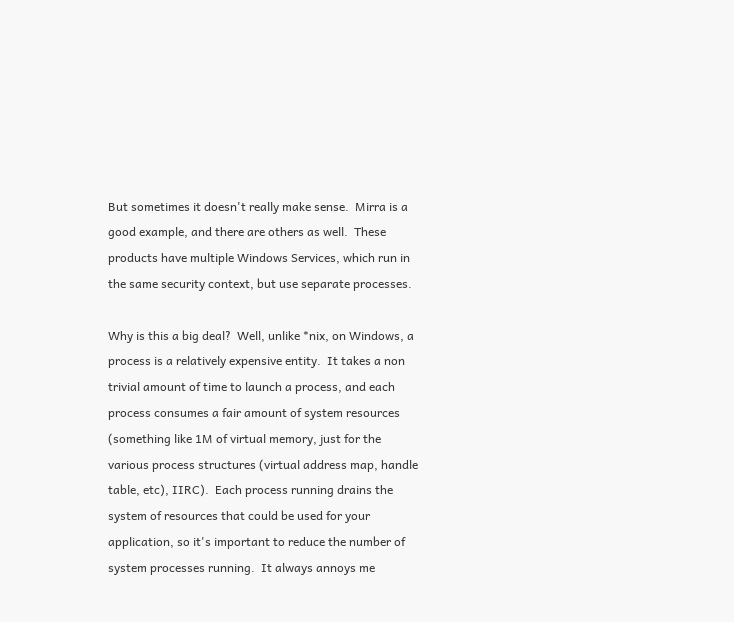But sometimes it doesn't really make sense.  Mirra is a good example, and there are others as well.  These products have multiple Windows Services, which run in the same security context, but use separate processes.

Why is this a big deal?  Well, unlike *nix, on Windows, a process is a relatively expensive entity.  It takes a non trivial amount of time to launch a process, and each process consumes a fair amount of system resources (something like 1M of virtual memory, just for the various process structures (virtual address map, handle table, etc), IIRC).  Each process running drains the system of resources that could be used for your application, so it's important to reduce the number of system processes running.  It always annoys me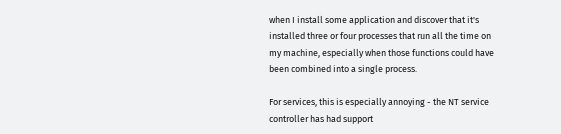when I install some application and discover that it's installed three or four processes that run all the time on my machine, especially when those functions could have been combined into a single process.

For services, this is especially annoying - the NT service controller has had support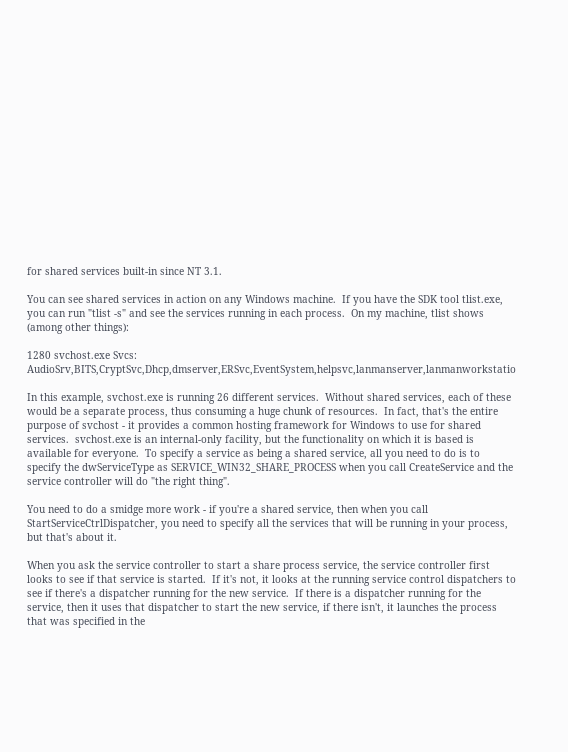for shared services built-in since NT 3.1.

You can see shared services in action on any Windows machine.  If you have the SDK tool tlist.exe, you can run "tlist -s" and see the services running in each process.  On my machine, tlist shows (among other things):

1280 svchost.exe Svcs: AudioSrv,BITS,CryptSvc,Dhcp,dmserver,ERSvc,EventSystem,helpsvc,lanmanserver,lanmanworkstatio

In this example, svchost.exe is running 26 different services.  Without shared services, each of these would be a separate process, thus consuming a huge chunk of resources.  In fact, that's the entire purpose of svchost - it provides a common hosting framework for Windows to use for shared services.  svchost.exe is an internal-only facility, but the functionality on which it is based is available for everyone.  To specify a service as being a shared service, all you need to do is to specify the dwServiceType as SERVICE_WIN32_SHARE_PROCESS when you call CreateService and the service controller will do "the right thing".

You need to do a smidge more work - if you're a shared service, then when you call StartServiceCtrlDispatcher, you need to specify all the services that will be running in your process, but that's about it.

When you ask the service controller to start a share process service, the service controller first looks to see if that service is started.  If it's not, it looks at the running service control dispatchers to see if there's a dispatcher running for the new service.  If there is a dispatcher running for the service, then it uses that dispatcher to start the new service, if there isn't, it launches the process that was specified in the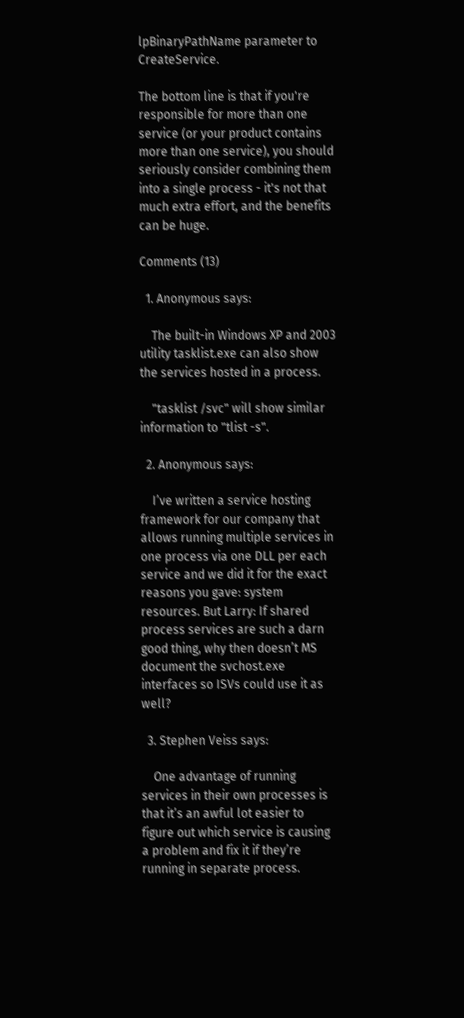lpBinaryPathName parameter to CreateService.

The bottom line is that if you're responsible for more than one service (or your product contains more than one service), you should seriously consider combining them into a single process - it's not that much extra effort, and the benefits can be huge.

Comments (13)

  1. Anonymous says:

    The built-in Windows XP and 2003 utility tasklist.exe can also show the services hosted in a process.

    "tasklist /svc" will show similar information to "tlist -s".

  2. Anonymous says:

    I’ve written a service hosting framework for our company that allows running multiple services in one process via one DLL per each service and we did it for the exact reasons you gave: system resources. But Larry: If shared process services are such a darn good thing, why then doesn’t MS document the svchost.exe interfaces so ISVs could use it as well?

  3. Stephen Veiss says:

    One advantage of running services in their own processes is that it’s an awful lot easier to figure out which service is causing a problem and fix it if they’re running in separate process.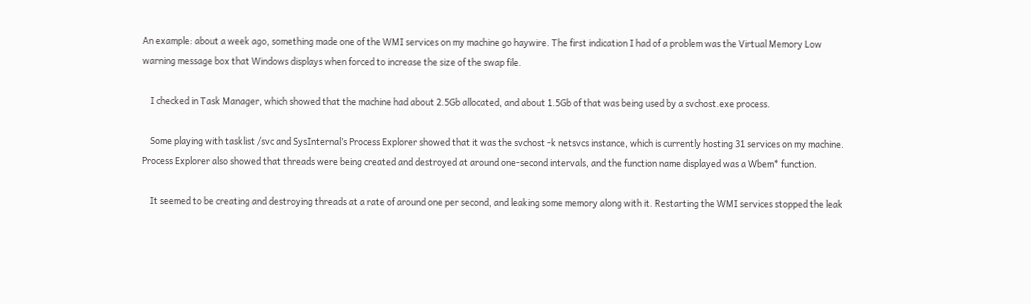An example: about a week ago, something made one of the WMI services on my machine go haywire. The first indication I had of a problem was the Virtual Memory Low warning message box that Windows displays when forced to increase the size of the swap file.

    I checked in Task Manager, which showed that the machine had about 2.5Gb allocated, and about 1.5Gb of that was being used by a svchost.exe process.

    Some playing with tasklist /svc and SysInternal’s Process Explorer showed that it was the svchost -k netsvcs instance, which is currently hosting 31 services on my machine. Process Explorer also showed that threads were being created and destroyed at around one-second intervals, and the function name displayed was a Wbem* function.

    It seemed to be creating and destroying threads at a rate of around one per second, and leaking some memory along with it. Restarting the WMI services stopped the leak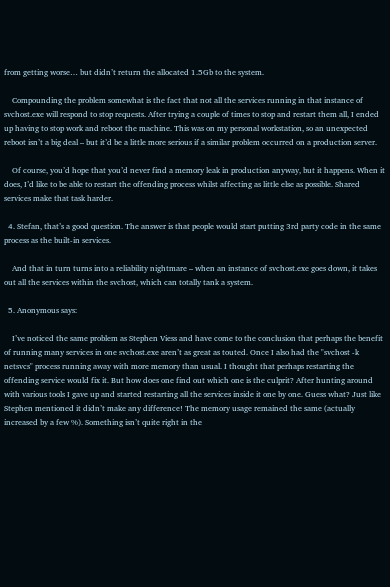from getting worse… but didn’t return the allocated 1.5Gb to the system.

    Compounding the problem somewhat is the fact that not all the services running in that instance of svchost.exe will respond to stop requests. After trying a couple of times to stop and restart them all, I ended up having to stop work and reboot the machine. This was on my personal workstation, so an unexpected reboot isn’t a big deal – but it’d be a little more serious if a similar problem occurred on a production server.

    Of course, you’d hope that you’d never find a memory leak in production anyway, but it happens. When it does, I’d like to be able to restart the offending process whilst affecting as little else as possible. Shared services make that task harder.

  4. Stefan, that’s a good question. The answer is that people would start putting 3rd party code in the same process as the built-in services.

    And that in turn turns into a reliability nightmare – when an instance of svchost.exe goes down, it takes out all the services within the svchost, which can totally tank a system.

  5. Anonymous says:

    I’ve noticed the same problem as Stephen Viess and have come to the conclusion that perhaps the benefit of running many services in one svchost.exe aren’t as great as touted. Once I also had the "svchost -k netsvcs" process running away with more memory than usual. I thought that perhaps restarting the offending service would fix it. But how does one find out which one is the culprit? After hunting around with various tools I gave up and started restarting all the services inside it one by one. Guess what? Just like Stephen mentioned it didn’t make any difference! The memory usage remained the same (actually increased by a few %). Something isn’t quite right in the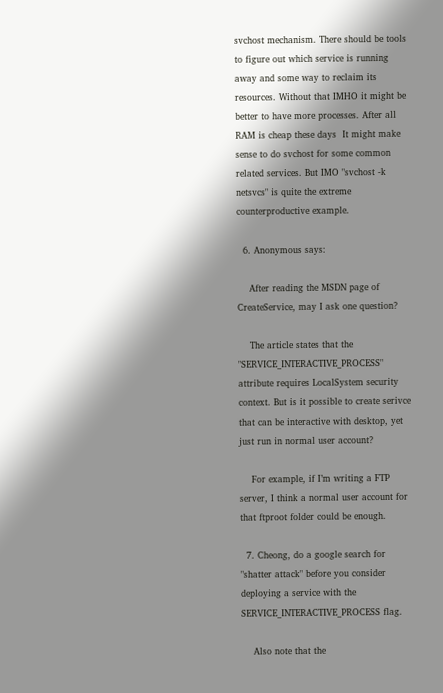svchost mechanism. There should be tools to figure out which service is running away and some way to reclaim its resources. Without that IMHO it might be better to have more processes. After all RAM is cheap these days  It might make sense to do svchost for some common related services. But IMO "svchost -k netsvcs" is quite the extreme counterproductive example.

  6. Anonymous says:

    After reading the MSDN page of CreateService, may I ask one question?

    The article states that the "SERVICE_INTERACTIVE_PROCESS" attribute requires LocalSystem security context. But is it possible to create serivce that can be interactive with desktop, yet just run in normal user account?

    For example, if I’m writing a FTP server, I think a normal user account for that ftproot folder could be enough.

  7. Cheong, do a google search for "shatter attack" before you consider deploying a service with the SERVICE_INTERACTIVE_PROCESS flag.

    Also note that the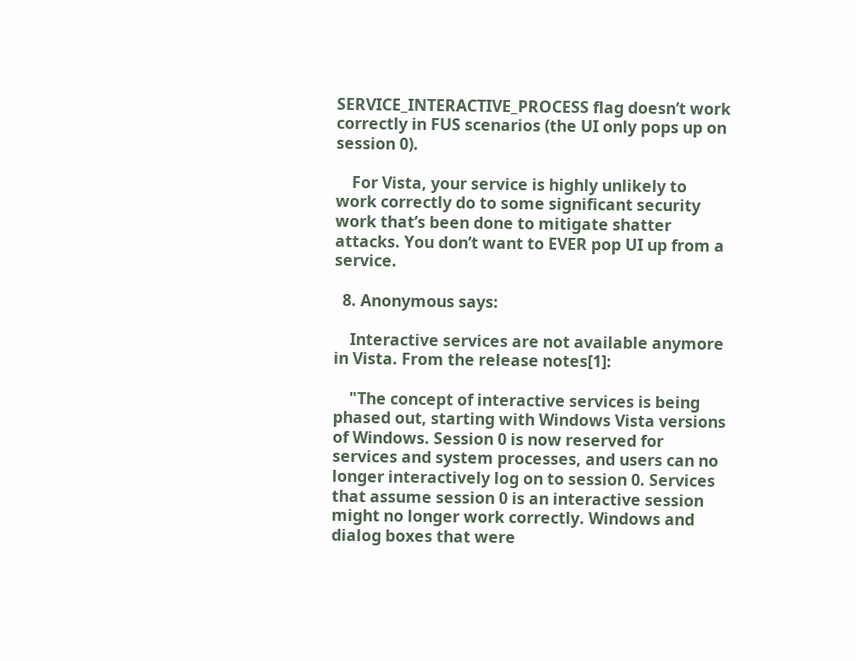SERVICE_INTERACTIVE_PROCESS flag doesn’t work correctly in FUS scenarios (the UI only pops up on session 0).

    For Vista, your service is highly unlikely to work correctly do to some significant security work that’s been done to mitigate shatter attacks. You don’t want to EVER pop UI up from a service.

  8. Anonymous says:

    Interactive services are not available anymore in Vista. From the release notes[1]:

    "The concept of interactive services is being phased out, starting with Windows Vista versions of Windows. Session 0 is now reserved for services and system processes, and users can no longer interactively log on to session 0. Services that assume session 0 is an interactive session might no longer work correctly. Windows and dialog boxes that were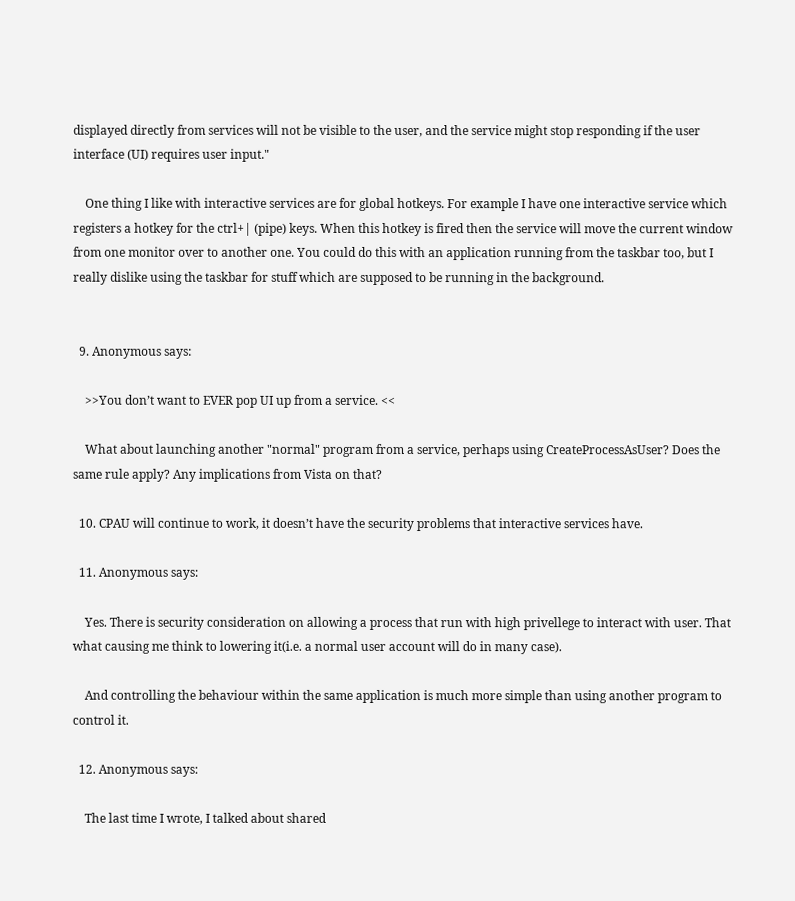displayed directly from services will not be visible to the user, and the service might stop responding if the user interface (UI) requires user input."

    One thing I like with interactive services are for global hotkeys. For example I have one interactive service which registers a hotkey for the ctrl+| (pipe) keys. When this hotkey is fired then the service will move the current window from one monitor over to another one. You could do this with an application running from the taskbar too, but I really dislike using the taskbar for stuff which are supposed to be running in the background.


  9. Anonymous says:

    >>You don’t want to EVER pop UI up from a service. <<

    What about launching another "normal" program from a service, perhaps using CreateProcessAsUser? Does the same rule apply? Any implications from Vista on that?

  10. CPAU will continue to work, it doesn’t have the security problems that interactive services have.

  11. Anonymous says:

    Yes. There is security consideration on allowing a process that run with high privellege to interact with user. That what causing me think to lowering it(i.e. a normal user account will do in many case).

    And controlling the behaviour within the same application is much more simple than using another program to control it.

  12. Anonymous says:

    The last time I wrote, I talked about shared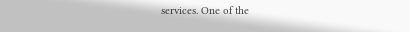services. One of the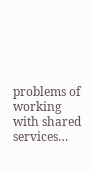problems of working with shared services…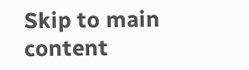Skip to main content